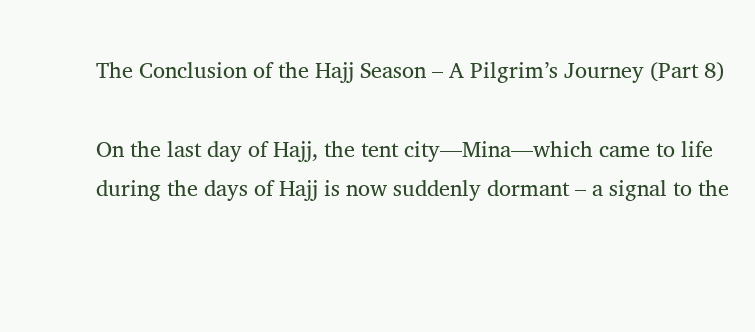The Conclusion of the Hajj Season – A Pilgrim’s Journey (Part 8)

On the last day of Hajj, the tent city—Mina—which came to life during the days of Hajj is now suddenly dormant – a signal to the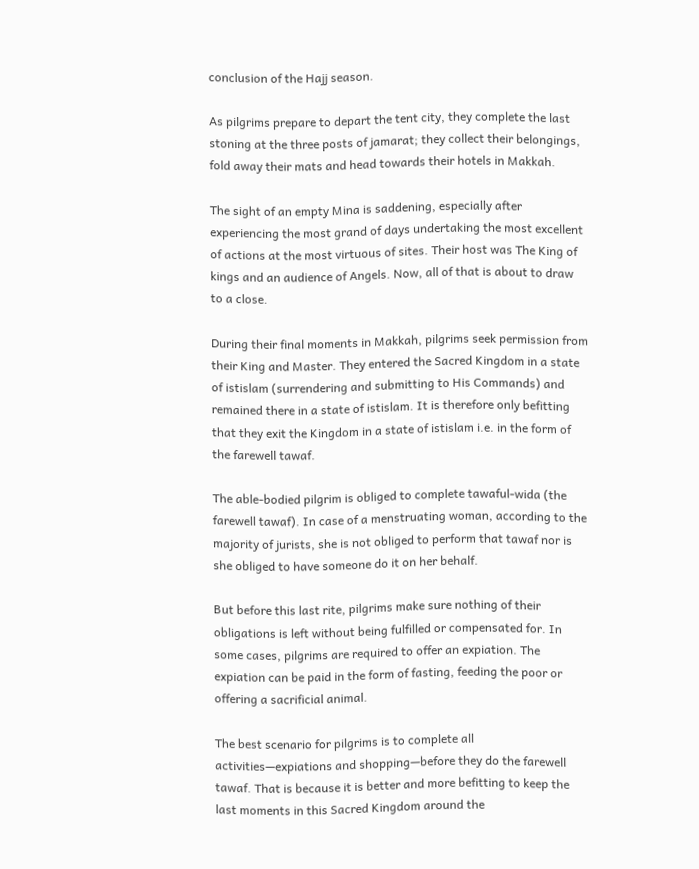conclusion of the Hajj season.

As pilgrims prepare to depart the tent city, they complete the last stoning at the three posts of jamarat; they collect their belongings, fold away their mats and head towards their hotels in Makkah.

The sight of an empty Mina is saddening, especially after experiencing the most grand of days undertaking the most excellent of actions at the most virtuous of sites. Their host was The King of kings and an audience of Angels. Now, all of that is about to draw to a close.

During their final moments in Makkah, pilgrims seek permission from their King and Master. They entered the Sacred Kingdom in a state of istislam (surrendering and submitting to His Commands) and remained there in a state of istislam. It is therefore only befitting that they exit the Kingdom in a state of istislam i.e. in the form of the farewell tawaf.

The able-bodied pilgrim is obliged to complete tawaful-wida (the farewell tawaf). In case of a menstruating woman, according to the majority of jurists, she is not obliged to perform that tawaf nor is she obliged to have someone do it on her behalf.

But before this last rite, pilgrims make sure nothing of their obligations is left without being fulfilled or compensated for. In some cases, pilgrims are required to offer an expiation. The expiation can be paid in the form of fasting, feeding the poor or offering a sacrificial animal.

The best scenario for pilgrims is to complete all activities—expiations and shopping—before they do the farewell tawaf. That is because it is better and more befitting to keep the last moments in this Sacred Kingdom around the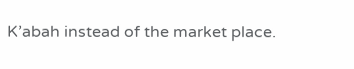K’abah instead of the market place.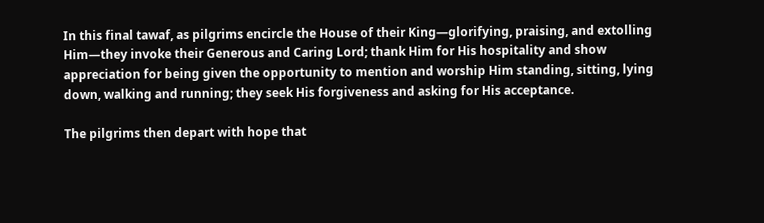In this final tawaf, as pilgrims encircle the House of their King—glorifying, praising, and extolling Him—they invoke their Generous and Caring Lord; thank Him for His hospitality and show appreciation for being given the opportunity to mention and worship Him standing, sitting, lying down, walking and running; they seek His forgiveness and asking for His acceptance.

The pilgrims then depart with hope that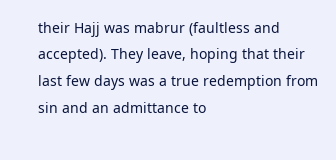their Hajj was mabrur (faultless and accepted). They leave, hoping that their last few days was a true redemption from sin and an admittance to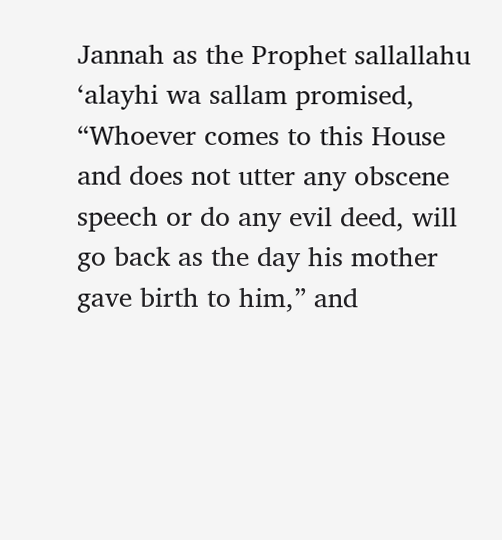Jannah as the Prophet sallallahu ‘alayhi wa sallam promised, “Whoever comes to this House and does not utter any obscene speech or do any evil deed, will go back as the day his mother gave birth to him,” and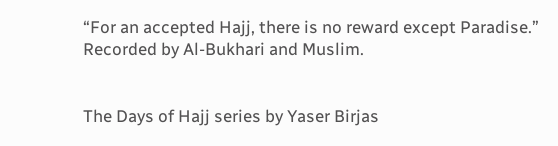“For an accepted Hajj, there is no reward except Paradise.” Recorded by Al-Bukhari and Muslim.


The Days of Hajj series by Yaser Birjas